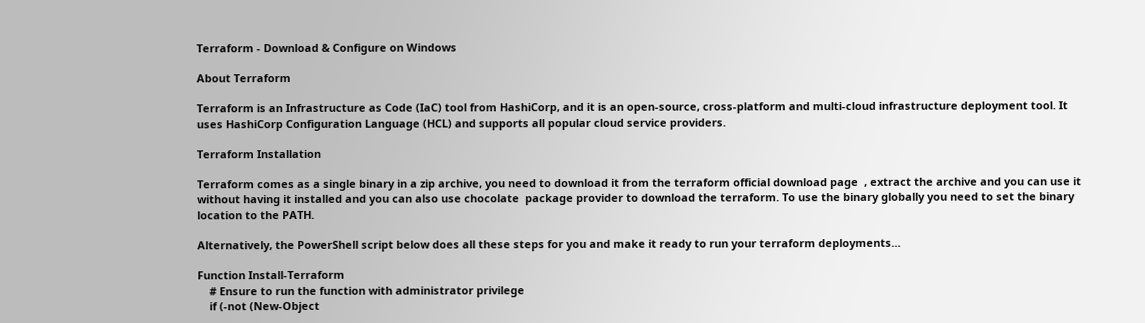Terraform - Download & Configure on Windows

About Terraform

Terraform is an Infrastructure as Code (IaC) tool from HashiCorp, and it is an open-source, cross-platform and multi-cloud infrastructure deployment tool. It uses HashiCorp Configuration Language (HCL) and supports all popular cloud service providers.

Terraform Installation

Terraform comes as a single binary in a zip archive, you need to download it from the terraform official download page  , extract the archive and you can use it without having it installed and you can also use chocolate  package provider to download the terraform. To use the binary globally you need to set the binary location to the PATH.

Alternatively, the PowerShell script below does all these steps for you and make it ready to run your terraform deployments…

Function Install-Terraform
    # Ensure to run the function with administrator privilege
    if (-not (New-Object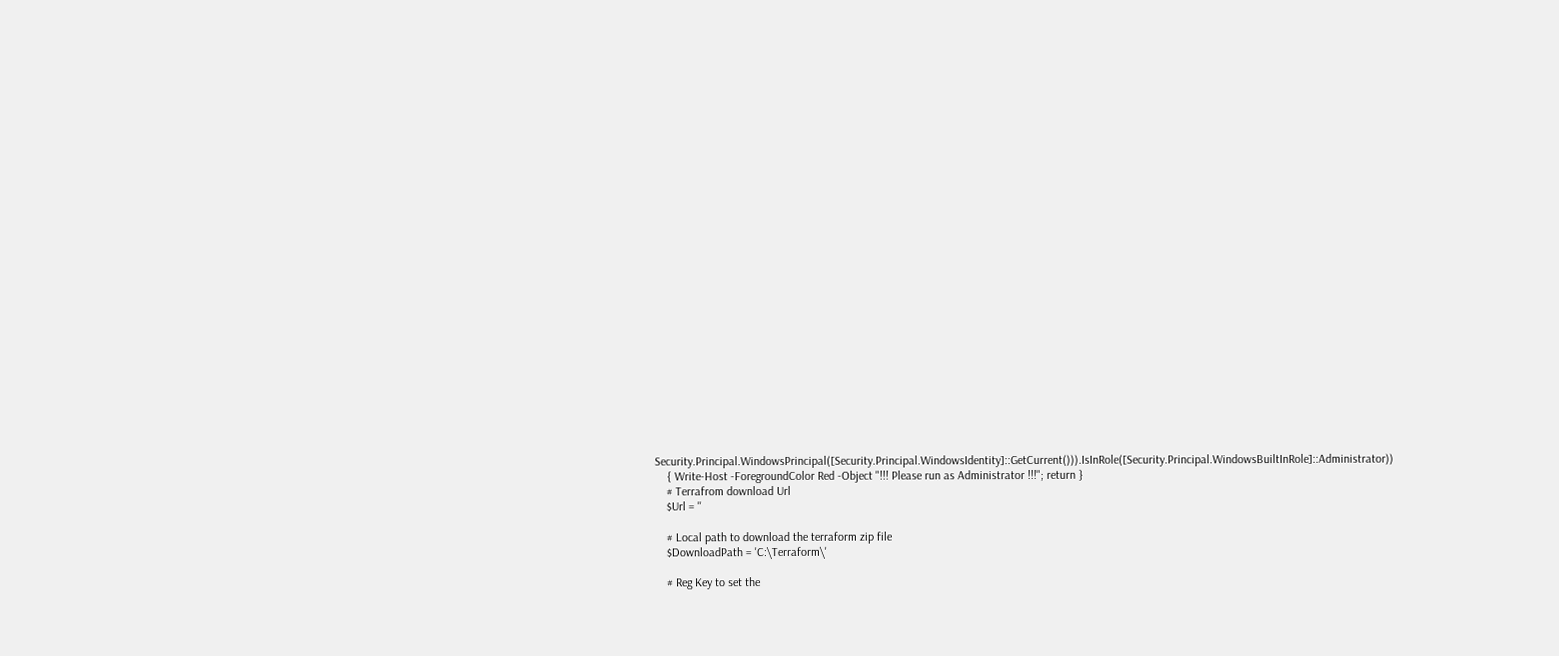Security.Principal.WindowsPrincipal([Security.Principal.WindowsIdentity]::GetCurrent())).IsInRole([Security.Principal.WindowsBuiltInRole]::Administrator))
    { Write-Host -ForegroundColor Red -Object "!!! Please run as Administrator !!!"; return }
    # Terrafrom download Url
    $Url = ''

    # Local path to download the terraform zip file
    $DownloadPath = 'C:\Terraform\'

    # Reg Key to set the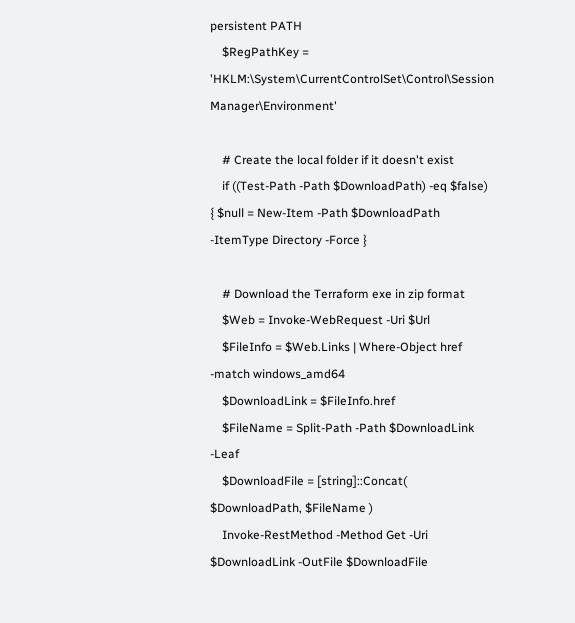persistent PATH
    $RegPathKey = 'HKLM:\System\CurrentControlSet\Control\Session Manager\Environment'

    # Create the local folder if it doesn't exist
    if ((Test-Path -Path $DownloadPath) -eq $false) { $null = New-Item -Path $DownloadPath -ItemType Directory -Force }

    # Download the Terraform exe in zip format
    $Web = Invoke-WebRequest -Uri $Url
    $FileInfo = $Web.Links | Where-Object href -match windows_amd64
    $DownloadLink = $FileInfo.href
    $FileName = Split-Path -Path $DownloadLink -Leaf
    $DownloadFile = [string]::Concat( $DownloadPath, $FileName )
    Invoke-RestMethod -Method Get -Uri $DownloadLink -OutFile $DownloadFile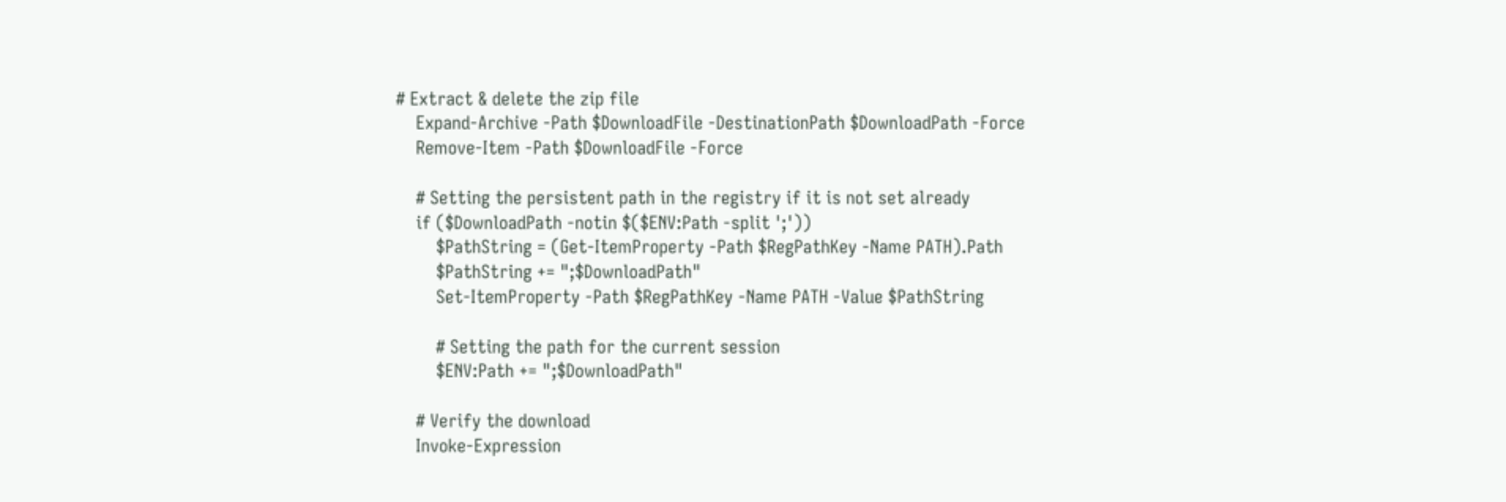# Extract & delete the zip file
    Expand-Archive -Path $DownloadFile -DestinationPath $DownloadPath -Force
    Remove-Item -Path $DownloadFile -Force

    # Setting the persistent path in the registry if it is not set already
    if ($DownloadPath -notin $($ENV:Path -split ';'))
        $PathString = (Get-ItemProperty -Path $RegPathKey -Name PATH).Path
        $PathString += ";$DownloadPath"
        Set-ItemProperty -Path $RegPathKey -Name PATH -Value $PathString

        # Setting the path for the current session
        $ENV:Path += ";$DownloadPath"

    # Verify the download
    Invoke-Expression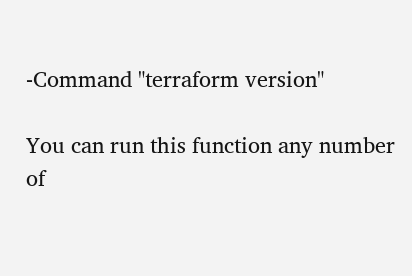-Command "terraform version"

You can run this function any number of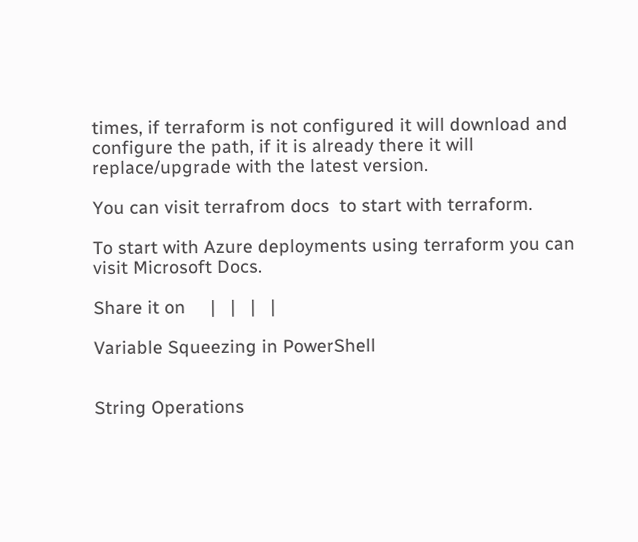times, if terraform is not configured it will download and configure the path, if it is already there it will replace/upgrade with the latest version.

You can visit terrafrom docs  to start with terraform.

To start with Azure deployments using terraform you can visit Microsoft Docs.

Share it on     |   |   |   |

Variable Squeezing in PowerShell


String Operations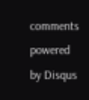comments powered by Disqus